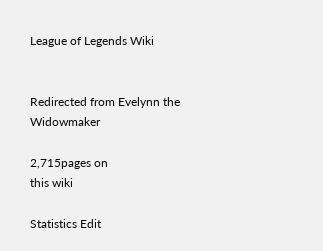League of Legends Wiki


Redirected from Evelynn the Widowmaker

2,715pages on
this wiki

Statistics Edit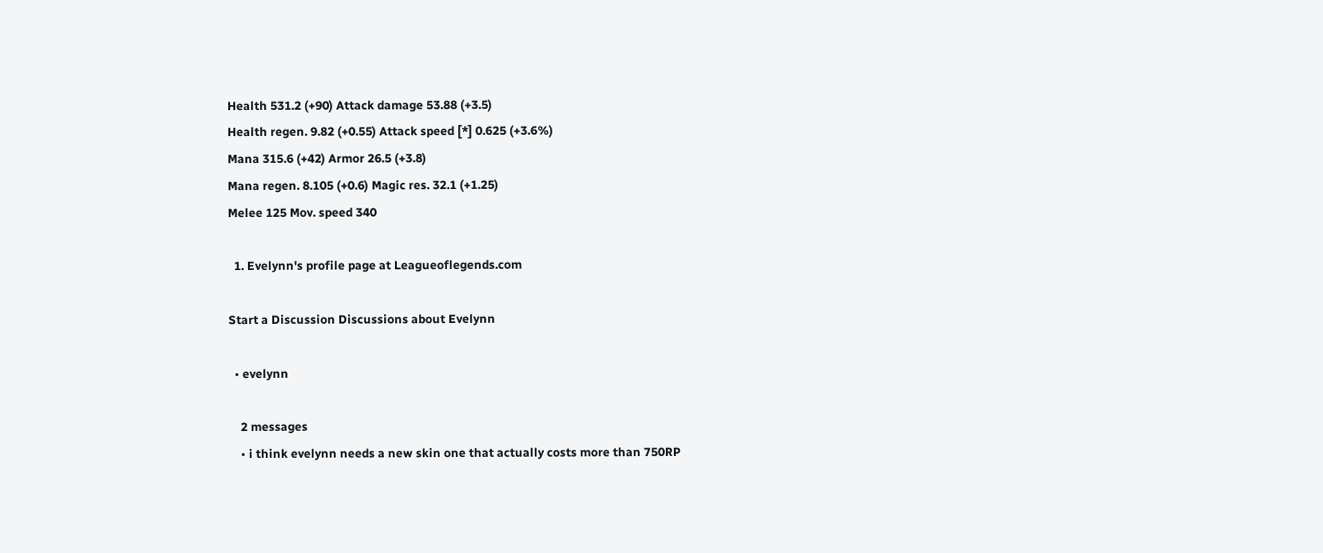Health 531.2 (+90) Attack damage 53.88 (+3.5)
Health regen. 9.82 (+0.55) Attack speed [*] 0.625 (+3.6%)
Mana 315.6 (+42) Armor 26.5 (+3.8)
Mana regen. 8.105 (+0.6) Magic res. 32.1 (+1.25)
Melee 125 Mov. speed 340

  1. Evelynn's profile page at Leagueoflegends.com

Start a Discussion Discussions about Evelynn

  • evelynn

    2 messages
    • i think evelynn needs a new skin one that actually costs more than 750RP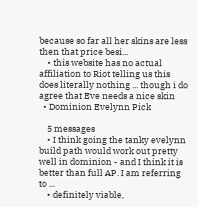because so far all her skins are less then that price besi...
    • this website has no actual affiliation to Riot telling us this does literally nothing ... though i do agree that Eve needs a nice skin
  • Dominion Evelynn Pick

    5 messages
    • I think going the tanky evelynn build path would work out pretty well in dominion - and I think it is better than full AP. I am referring to ...
    • definitely viable,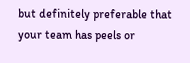but definitely preferable that your team has peels or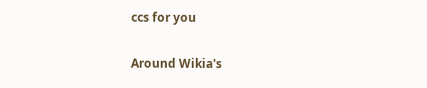ccs for you

Around Wikia's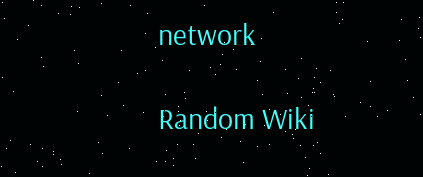network

Random Wiki